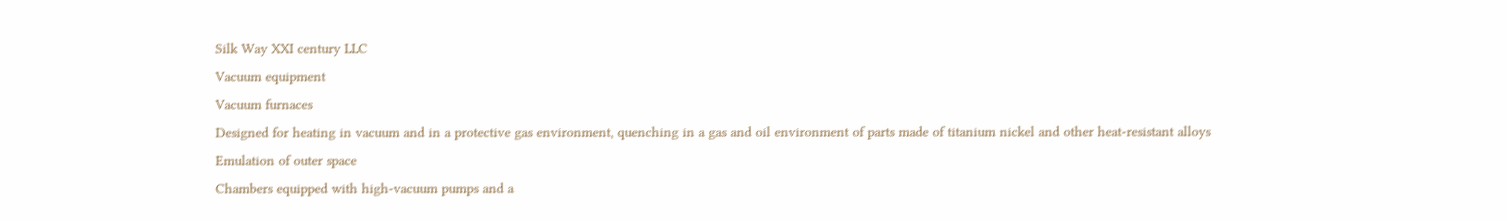Silk Way XXI century LLC
Vacuum equipment
Vacuum furnaces
Designed for heating in vacuum and in a protective gas environment, quenching in a gas and oil environment of parts made of titanium nickel and other heat-resistant alloys
Emulation of outer space
Chambers equipped with high-vacuum pumps and a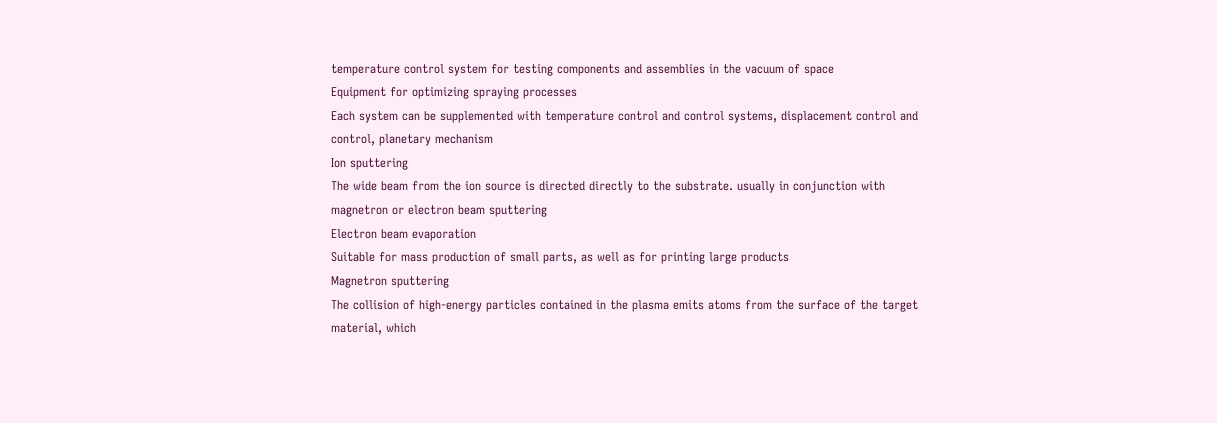temperature control system for testing components and assemblies in the vacuum of space
Equipment for optimizing spraying processes
Each system can be supplemented with temperature control and control systems, displacement control and control, planetary mechanism
Ion sputtering
The wide beam from the ion source is directed directly to the substrate. usually in conjunction with magnetron or electron beam sputtering
Electron beam evaporation
Suitable for mass production of small parts, as well as for printing large products
Magnetron sputtering
The collision of high-energy particles contained in the plasma emits atoms from the surface of the target material, which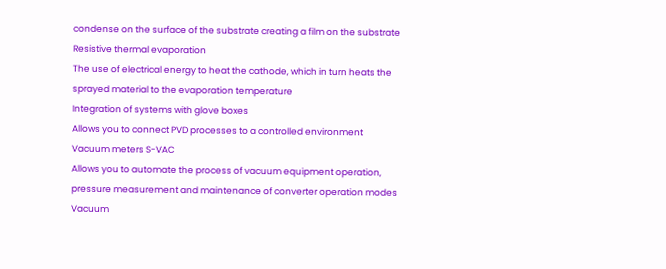condense on the surface of the substrate creating a film on the substrate
Resistive thermal evaporation
The use of electrical energy to heat the cathode, which in turn heats the sprayed material to the evaporation temperature
Integration of systems with glove boxes
Allows you to connect PVD processes to a controlled environment
Vacuum meters S-VAC
Allows you to automate the process of vacuum equipment operation, pressure measurement and maintenance of converter operation modes
Vacuum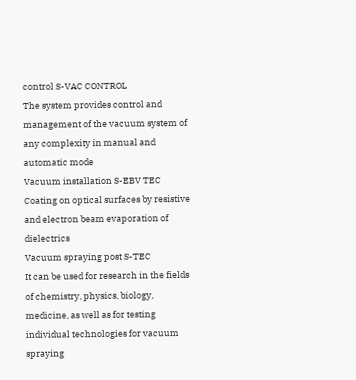control S-VAC CONTROL
The system provides control and management of the vacuum system of any complexity in manual and automatic mode
Vacuum installation S-EBV TEC
Coating on optical surfaces by resistive and electron beam evaporation of dielectrics
Vacuum spraying post S-TEC
It can be used for research in the fields of chemistry, physics, biology, medicine, as well as for testing individual technologies for vacuum spraying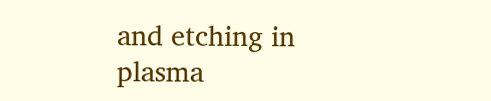and etching in plasma